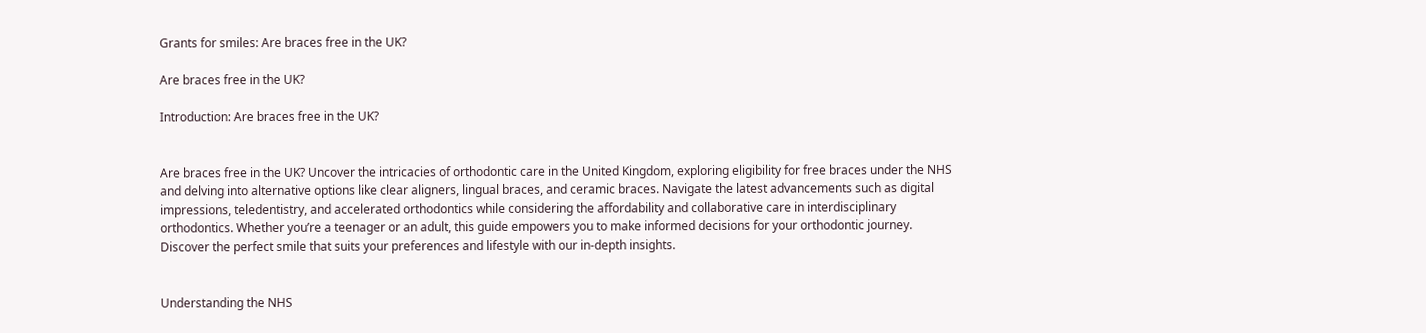Grants for smiles: Are braces free in the UK?

Are braces free in the UK?

Introduction: Are braces free in the UK?


Are braces free in the UK? Uncover the intricacies of orthodontic care in the United Kingdom, exploring eligibility for free braces under the NHS and delving into alternative options like clear aligners, lingual braces, and ceramic braces. Navigate the latest advancements such as digital impressions, teledentistry, and accelerated orthodontics while considering the affordability and collaborative care in interdisciplinary orthodontics. Whether you’re a teenager or an adult, this guide empowers you to make informed decisions for your orthodontic journey. Discover the perfect smile that suits your preferences and lifestyle with our in-depth insights.


Understanding the NHS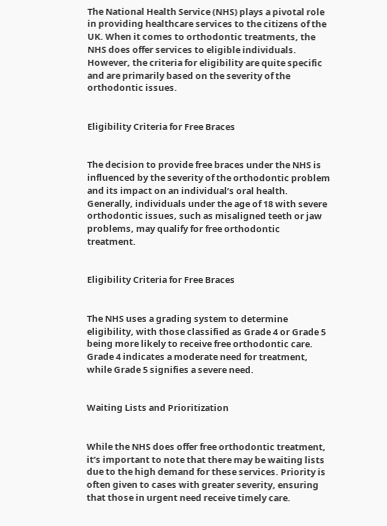The National Health Service (NHS) plays a pivotal role in providing healthcare services to the citizens of the UK. When it comes to orthodontic treatments, the NHS does offer services to eligible individuals. However, the criteria for eligibility are quite specific and are primarily based on the severity of the orthodontic issues.


Eligibility Criteria for Free Braces


The decision to provide free braces under the NHS is influenced by the severity of the orthodontic problem and its impact on an individual’s oral health. Generally, individuals under the age of 18 with severe orthodontic issues, such as misaligned teeth or jaw problems, may qualify for free orthodontic treatment.


Eligibility Criteria for Free Braces


The NHS uses a grading system to determine eligibility, with those classified as Grade 4 or Grade 5 being more likely to receive free orthodontic care. Grade 4 indicates a moderate need for treatment, while Grade 5 signifies a severe need.


Waiting Lists and Prioritization


While the NHS does offer free orthodontic treatment, it’s important to note that there may be waiting lists due to the high demand for these services. Priority is often given to cases with greater severity, ensuring that those in urgent need receive timely care.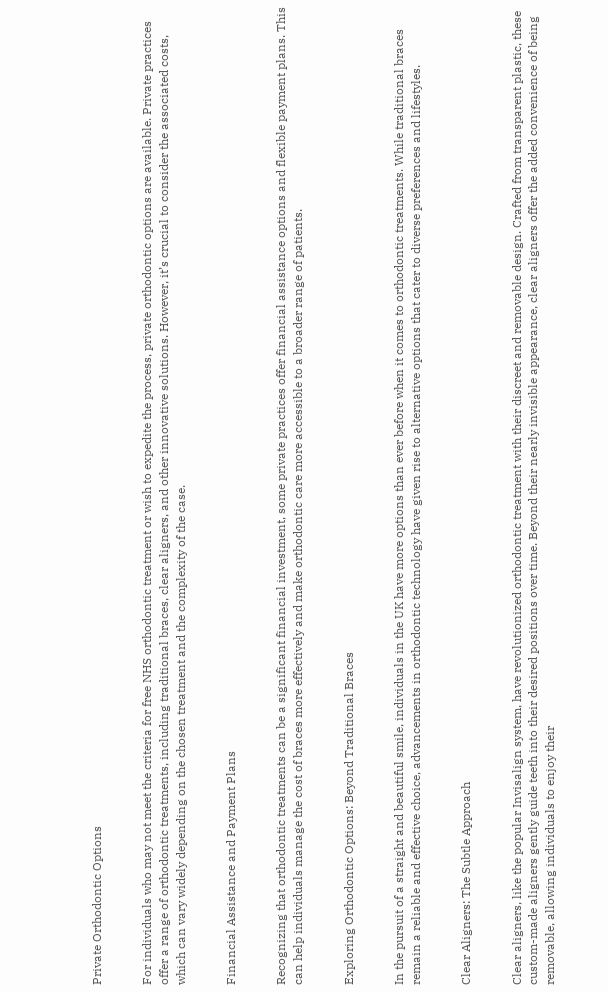Private Orthodontic Options


For individuals who may not meet the criteria for free NHS orthodontic treatment or wish to expedite the process, private orthodontic options are available. Private practices offer a range of orthodontic treatments, including traditional braces, clear aligners, and other innovative solutions. However, it’s crucial to consider the associated costs, which can vary widely depending on the chosen treatment and the complexity of the case.


Financial Assistance and Payment Plans


Recognizing that orthodontic treatments can be a significant financial investment, some private practices offer financial assistance options and flexible payment plans. This can help individuals manage the cost of braces more effectively and make orthodontic care more accessible to a broader range of patients.


Exploring Orthodontic Options: Beyond Traditional Braces


In the pursuit of a straight and beautiful smile, individuals in the UK have more options than ever before when it comes to orthodontic treatments. While traditional braces remain a reliable and effective choice, advancements in orthodontic technology have given rise to alternative options that cater to diverse preferences and lifestyles.


Clear Aligners: The Subtle Approach


Clear aligners, like the popular Invisalign system, have revolutionized orthodontic treatment with their discreet and removable design. Crafted from transparent plastic, these custom-made aligners gently guide teeth into their desired positions over time. Beyond their nearly invisible appearance, clear aligners offer the added convenience of being removable, allowing individuals to enjoy their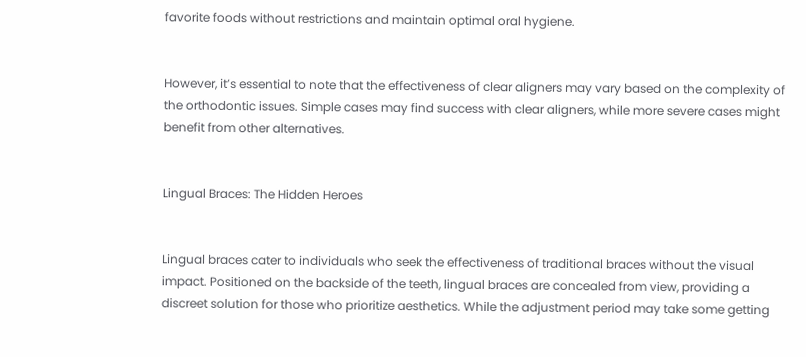favorite foods without restrictions and maintain optimal oral hygiene.


However, it’s essential to note that the effectiveness of clear aligners may vary based on the complexity of the orthodontic issues. Simple cases may find success with clear aligners, while more severe cases might benefit from other alternatives.


Lingual Braces: The Hidden Heroes


Lingual braces cater to individuals who seek the effectiveness of traditional braces without the visual impact. Positioned on the backside of the teeth, lingual braces are concealed from view, providing a discreet solution for those who prioritize aesthetics. While the adjustment period may take some getting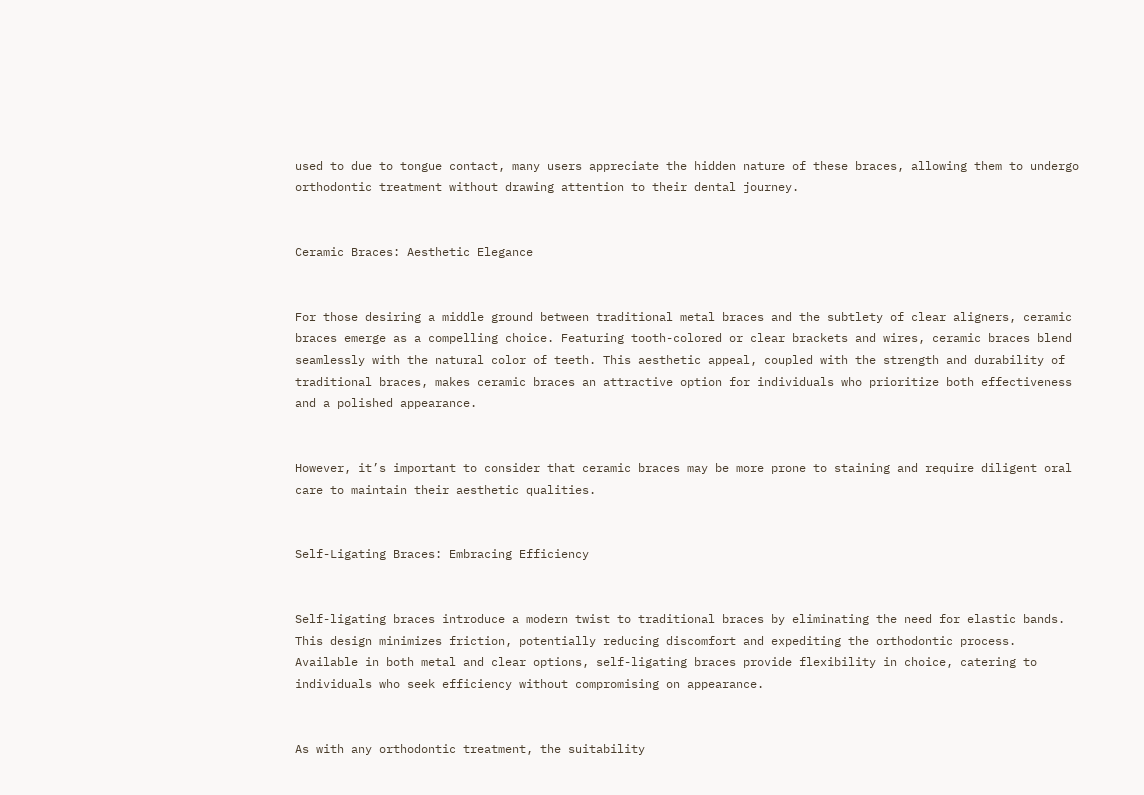used to due to tongue contact, many users appreciate the hidden nature of these braces, allowing them to undergo orthodontic treatment without drawing attention to their dental journey.


Ceramic Braces: Aesthetic Elegance


For those desiring a middle ground between traditional metal braces and the subtlety of clear aligners, ceramic braces emerge as a compelling choice. Featuring tooth-colored or clear brackets and wires, ceramic braces blend seamlessly with the natural color of teeth. This aesthetic appeal, coupled with the strength and durability of traditional braces, makes ceramic braces an attractive option for individuals who prioritize both effectiveness and a polished appearance.


However, it’s important to consider that ceramic braces may be more prone to staining and require diligent oral care to maintain their aesthetic qualities.


Self-Ligating Braces: Embracing Efficiency


Self-ligating braces introduce a modern twist to traditional braces by eliminating the need for elastic bands. This design minimizes friction, potentially reducing discomfort and expediting the orthodontic process. Available in both metal and clear options, self-ligating braces provide flexibility in choice, catering to individuals who seek efficiency without compromising on appearance.


As with any orthodontic treatment, the suitability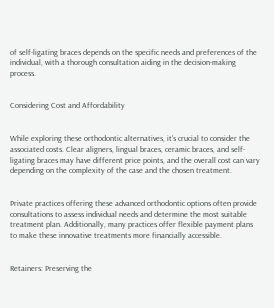of self-ligating braces depends on the specific needs and preferences of the individual, with a thorough consultation aiding in the decision-making process.


Considering Cost and Affordability


While exploring these orthodontic alternatives, it’s crucial to consider the associated costs. Clear aligners, lingual braces, ceramic braces, and self-ligating braces may have different price points, and the overall cost can vary depending on the complexity of the case and the chosen treatment.


Private practices offering these advanced orthodontic options often provide consultations to assess individual needs and determine the most suitable treatment plan. Additionally, many practices offer flexible payment plans to make these innovative treatments more financially accessible.


Retainers: Preserving the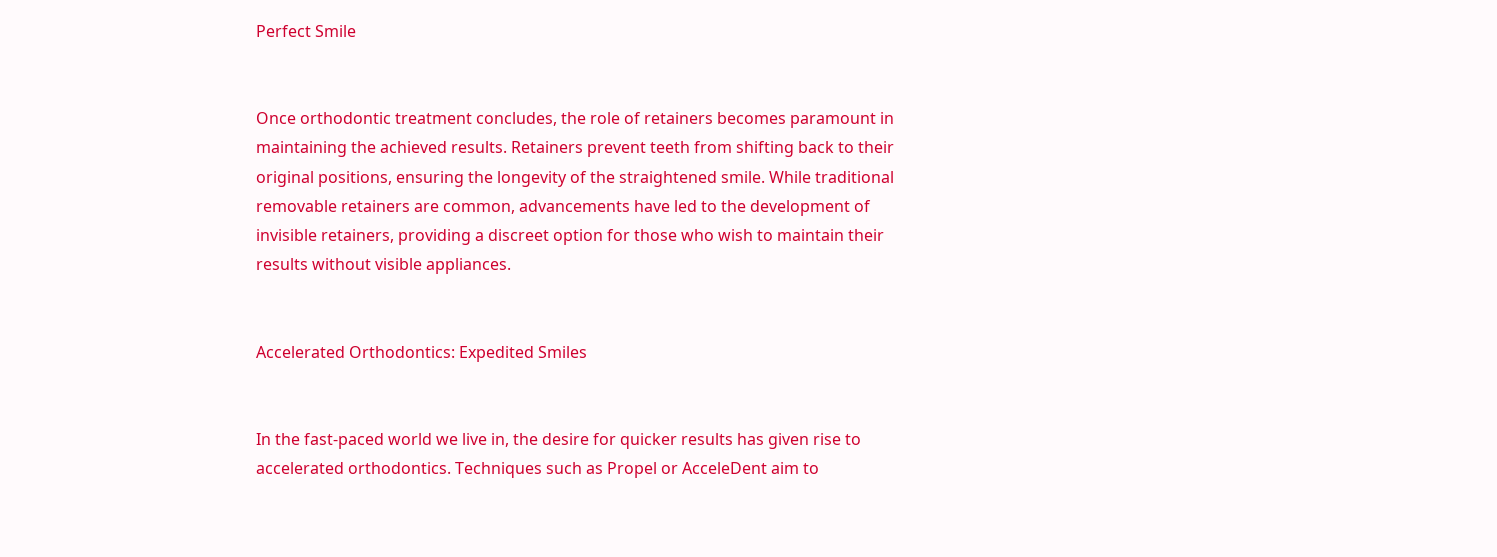Perfect Smile


Once orthodontic treatment concludes, the role of retainers becomes paramount in maintaining the achieved results. Retainers prevent teeth from shifting back to their original positions, ensuring the longevity of the straightened smile. While traditional removable retainers are common, advancements have led to the development of invisible retainers, providing a discreet option for those who wish to maintain their results without visible appliances.


Accelerated Orthodontics: Expedited Smiles


In the fast-paced world we live in, the desire for quicker results has given rise to accelerated orthodontics. Techniques such as Propel or AcceleDent aim to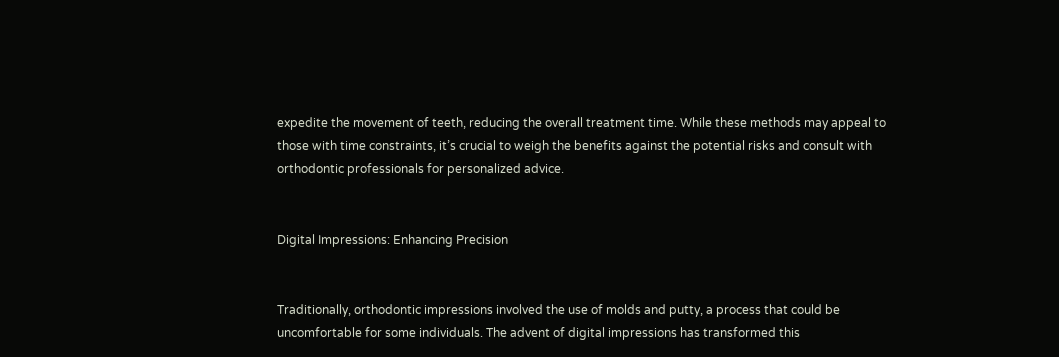expedite the movement of teeth, reducing the overall treatment time. While these methods may appeal to those with time constraints, it’s crucial to weigh the benefits against the potential risks and consult with orthodontic professionals for personalized advice.


Digital Impressions: Enhancing Precision


Traditionally, orthodontic impressions involved the use of molds and putty, a process that could be uncomfortable for some individuals. The advent of digital impressions has transformed this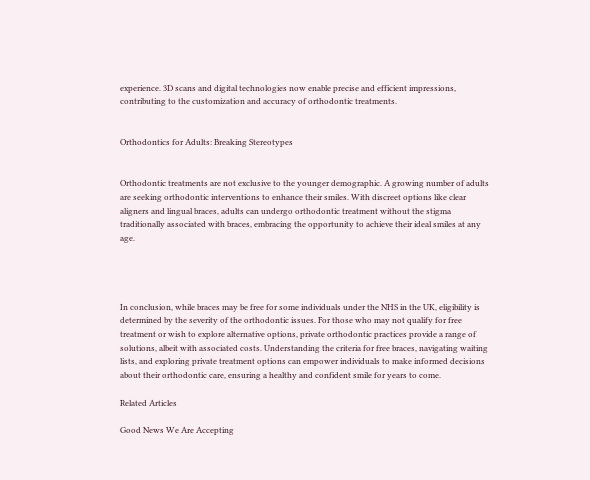experience. 3D scans and digital technologies now enable precise and efficient impressions, contributing to the customization and accuracy of orthodontic treatments.


Orthodontics for Adults: Breaking Stereotypes


Orthodontic treatments are not exclusive to the younger demographic. A growing number of adults are seeking orthodontic interventions to enhance their smiles. With discreet options like clear aligners and lingual braces, adults can undergo orthodontic treatment without the stigma traditionally associated with braces, embracing the opportunity to achieve their ideal smiles at any age.




In conclusion, while braces may be free for some individuals under the NHS in the UK, eligibility is determined by the severity of the orthodontic issues. For those who may not qualify for free treatment or wish to explore alternative options, private orthodontic practices provide a range of solutions, albeit with associated costs. Understanding the criteria for free braces, navigating waiting lists, and exploring private treatment options can empower individuals to make informed decisions about their orthodontic care, ensuring a healthy and confident smile for years to come.

Related Articles

Good News We Are Accepting